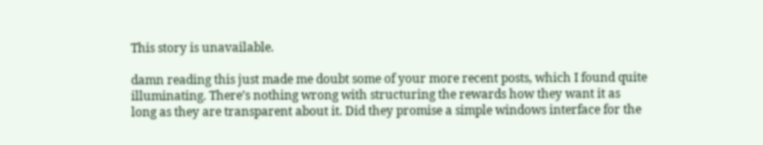This story is unavailable.

damn reading this just made me doubt some of your more recent posts, which I found quite illuminating. There’s nothing wrong with structuring the rewards how they want it as long as they are transparent about it. Did they promise a simple windows interface for the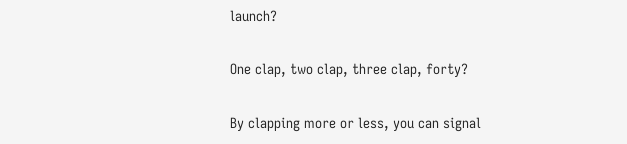launch?

One clap, two clap, three clap, forty?

By clapping more or less, you can signal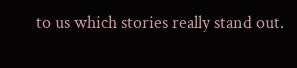to us which stories really stand out.